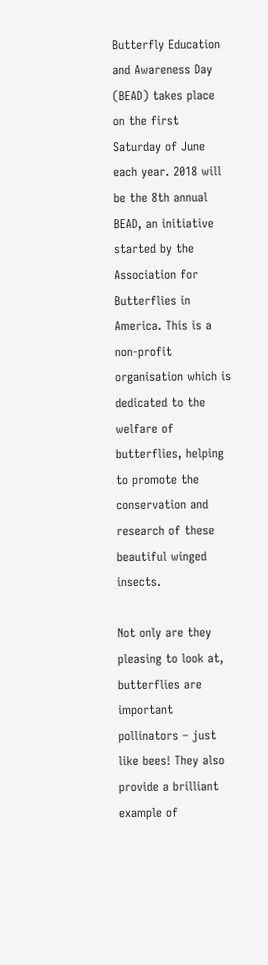Butterfly Education and Awareness Day (BEAD) takes place on the first Saturday of June each year. 2018 will be the 8th annual BEAD, an initiative started by the Association for Butterflies in America. This is a non-profit organisation which is dedicated to the welfare of butterflies, helping to promote the conservation and research of these beautiful winged insects.

Not only are they pleasing to look at, butterflies are important pollinators – just like bees! They also provide a brilliant example of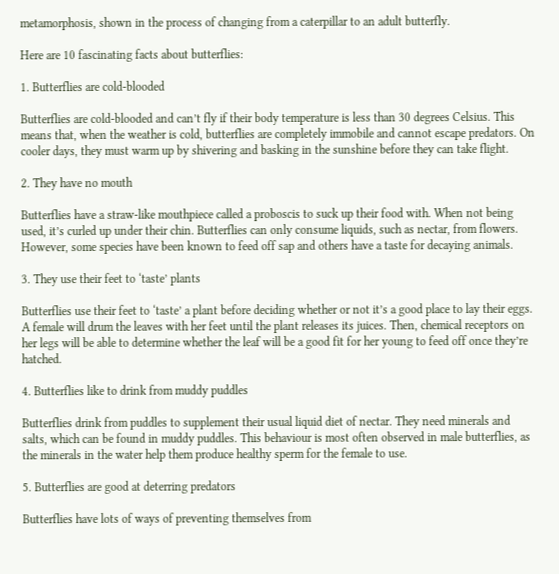metamorphosis, shown in the process of changing from a caterpillar to an adult butterfly.

Here are 10 fascinating facts about butterflies:

1. Butterflies are cold-blooded

Butterflies are cold-blooded and can’t fly if their body temperature is less than 30 degrees Celsius. This means that, when the weather is cold, butterflies are completely immobile and cannot escape predators. On cooler days, they must warm up by shivering and basking in the sunshine before they can take flight.

2. They have no mouth

Butterflies have a straw-like mouthpiece called a proboscis to suck up their food with. When not being used, it’s curled up under their chin. Butterflies can only consume liquids, such as nectar, from flowers. However, some species have been known to feed off sap and others have a taste for decaying animals.

3. They use their feet to ‘taste’ plants

Butterflies use their feet to ‘taste’ a plant before deciding whether or not it’s a good place to lay their eggs. A female will drum the leaves with her feet until the plant releases its juices. Then, chemical receptors on her legs will be able to determine whether the leaf will be a good fit for her young to feed off once they’re hatched.

4. Butterflies like to drink from muddy puddles

Butterflies drink from puddles to supplement their usual liquid diet of nectar. They need minerals and salts, which can be found in muddy puddles. This behaviour is most often observed in male butterflies, as the minerals in the water help them produce healthy sperm for the female to use.

5. Butterflies are good at deterring predators

Butterflies have lots of ways of preventing themselves from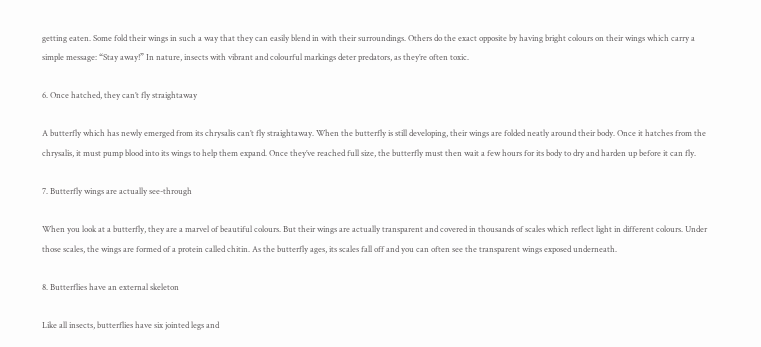getting eaten. Some fold their wings in such a way that they can easily blend in with their surroundings. Others do the exact opposite by having bright colours on their wings which carry a simple message: “Stay away!” In nature, insects with vibrant and colourful markings deter predators, as they’re often toxic.

6. Once hatched, they can’t fly straightaway

A butterfly which has newly emerged from its chrysalis can’t fly straightaway. When the butterfly is still developing, their wings are folded neatly around their body. Once it hatches from the chrysalis, it must pump blood into its wings to help them expand. Once they’ve reached full size, the butterfly must then wait a few hours for its body to dry and harden up before it can fly.

7. Butterfly wings are actually see-through

When you look at a butterfly, they are a marvel of beautiful colours. But their wings are actually transparent and covered in thousands of scales which reflect light in different colours. Under those scales, the wings are formed of a protein called chitin. As the butterfly ages, its scales fall off and you can often see the transparent wings exposed underneath.

8. Butterflies have an external skeleton

Like all insects, butterflies have six jointed legs and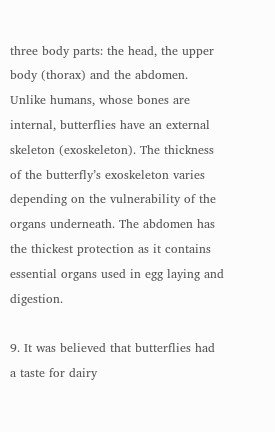three body parts: the head, the upper body (thorax) and the abdomen. Unlike humans, whose bones are internal, butterflies have an external skeleton (exoskeleton). The thickness of the butterfly’s exoskeleton varies depending on the vulnerability of the organs underneath. The abdomen has the thickest protection as it contains essential organs used in egg laying and digestion.

9. It was believed that butterflies had a taste for dairy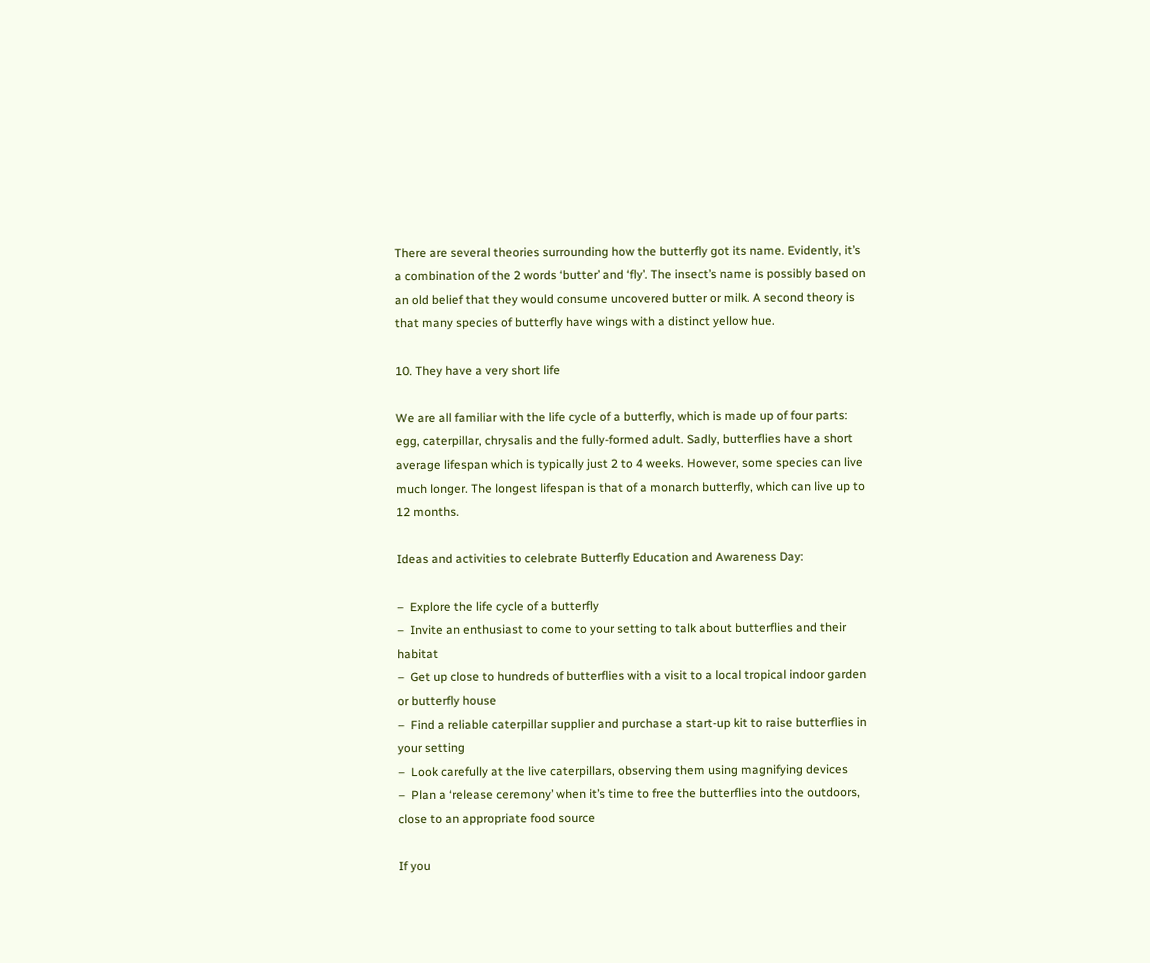There are several theories surrounding how the butterfly got its name. Evidently, it’s a combination of the 2 words ‘butter’ and ‘fly’. The insect’s name is possibly based on an old belief that they would consume uncovered butter or milk. A second theory is that many species of butterfly have wings with a distinct yellow hue.

10. They have a very short life

We are all familiar with the life cycle of a butterfly, which is made up of four parts: egg, caterpillar, chrysalis and the fully-formed adult. Sadly, butterflies have a short average lifespan which is typically just 2 to 4 weeks. However, some species can live much longer. The longest lifespan is that of a monarch butterfly, which can live up to 12 months.

Ideas and activities to celebrate Butterfly Education and Awareness Day:

–  Explore the life cycle of a butterfly
–  Invite an enthusiast to come to your setting to talk about butterflies and their habitat
–  Get up close to hundreds of butterflies with a visit to a local tropical indoor garden or butterfly house
–  Find a reliable caterpillar supplier and purchase a start-up kit to raise butterflies in your setting
–  Look carefully at the live caterpillars, observing them using magnifying devices
–  Plan a ‘release ceremony’ when it’s time to free the butterflies into the outdoors, close to an appropriate food source

If you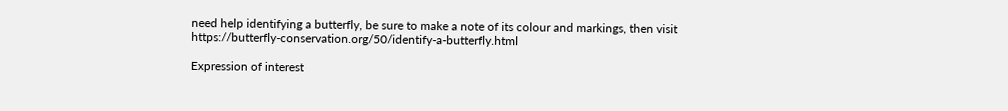need help identifying a butterfly, be sure to make a note of its colour and markings, then visit https://butterfly-conservation.org/50/identify-a-butterfly.html

Expression of interest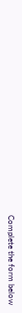Complete the form below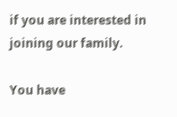if you are interested in joining our family.

You have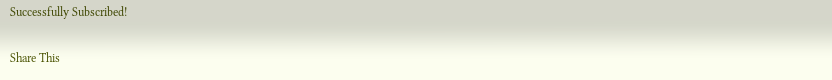Successfully Subscribed!

Share This